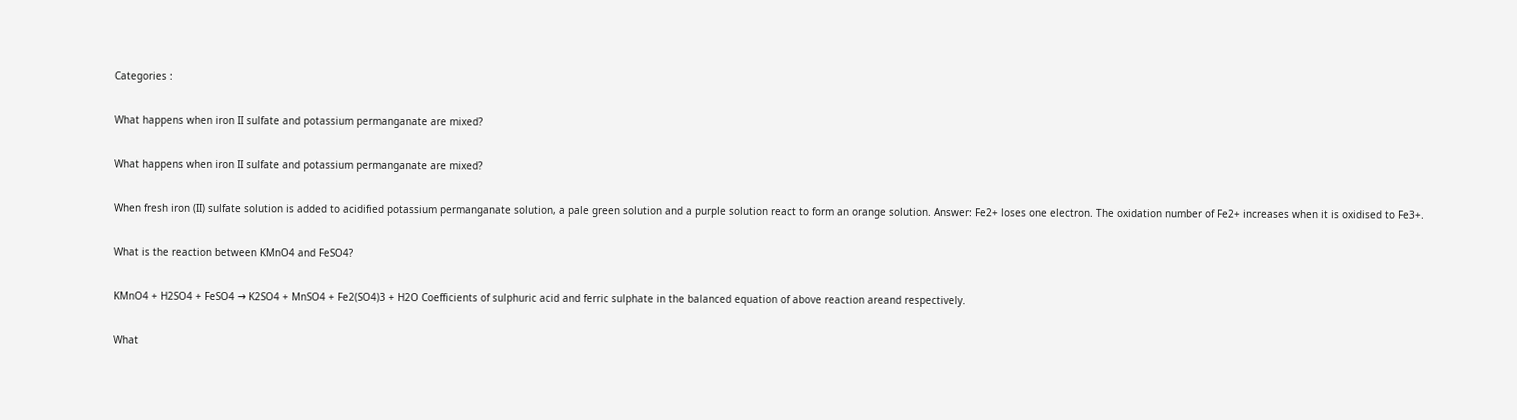Categories :

What happens when iron II sulfate and potassium permanganate are mixed?

What happens when iron II sulfate and potassium permanganate are mixed?

When fresh iron (II) sulfate solution is added to acidified potassium permanganate solution, a pale green solution and a purple solution react to form an orange solution. Answer: Fe2+ loses one electron. The oxidation number of Fe2+ increases when it is oxidised to Fe3+.

What is the reaction between KMnO4 and FeSO4?

KMnO4 + H2SO4 + FeSO4 → K2SO4 + MnSO4 + Fe2(SO4)3 + H2O Coefficients of sulphuric acid and ferric sulphate in the balanced equation of above reaction areand respectively.

What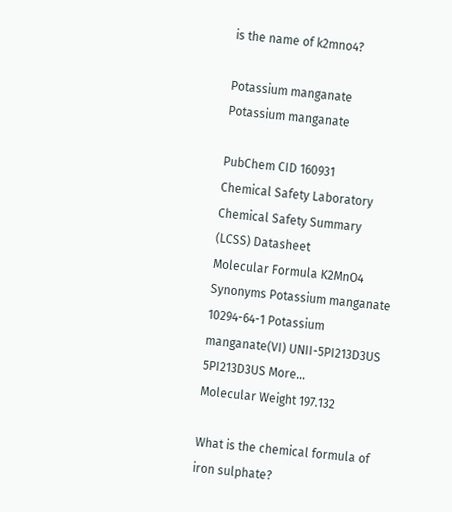is the name of k2mno4?

Potassium manganate
Potassium manganate

PubChem CID 160931
Chemical Safety Laboratory Chemical Safety Summary (LCSS) Datasheet
Molecular Formula K2MnO4
Synonyms Potassium manganate 10294-64-1 Potassium manganate(VI) UNII-5PI213D3US 5PI213D3US More…
Molecular Weight 197.132

What is the chemical formula of iron sulphate?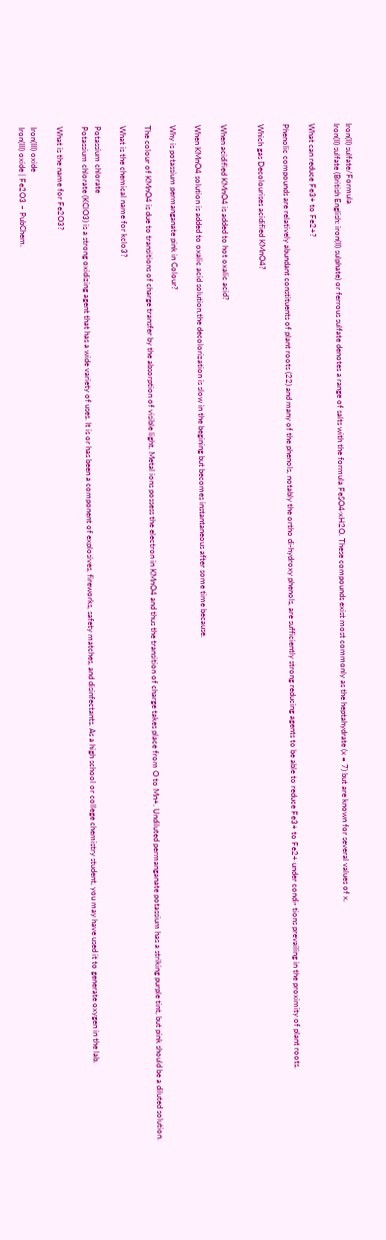Iron(II) sulfate/Formula
Iron(II) sulfate (British English: iron(II) sulphate) or ferrous sulfate denotes a range of salts with the formula FeSO4·xH2O. These compounds exist most commonly as the heptahydrate (x = 7) but are known for several values of x.

What can reduce Fe3+ to Fe2+?

Phenolic compounds are relatively abundant constituents of plant roots (22) and many of the phenols, notably the ortho di-hydroxy phenols, are sufficiently strong reducing agents to be able to reduce Fe3+ to Fe2+ under condi- tions prevailing in the proximity of plant roots.

Which gas Decolourises acidified KMnO4?


When acidified KMnO4 is added to hot oxalic acid?

When KMnO4 solution is added to oxalic acid solution,the decolorization is slow in the begining but becomes instantaneous after some time because.

Why is potassium permanganate pink in Colour?

The colour of KMnO4 is due to transitions of charge transfer by the absorption of visible light. Metal ions possess the electron in KMnO4 and thus the transition of charge takes place from O to Mn+. Undiluted permanganate potassium has a striking purple tint, but pink should be a diluted solution.

What is the chemical name for kclo3?

Potassium chlorate
Potassium chlorate (KClO3) is a strong oxidizing agent that has a wide variety of uses. It is or has been a component of explosives, fireworks, safety matches, and disinfectants. As a high school or college chemistry student, you may have used it to generate oxygen in the lab.

What is the name for Fe2O3?

Iron(III) oxide
Iron(III) oxide | Fe2O3 – PubChem.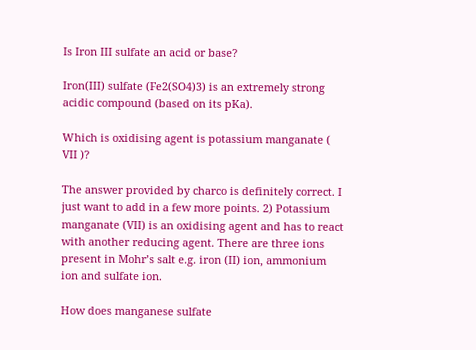Is Iron III sulfate an acid or base?

Iron(III) sulfate (Fe2(SO4)3) is an extremely strong acidic compound (based on its pKa).

Which is oxidising agent is potassium manganate ( VII )?

The answer provided by charco is definitely correct. I just want to add in a few more points. 2) Potassium manganate (VII) is an oxidising agent and has to react with another reducing agent. There are three ions present in Mohr’s salt e.g. iron (II) ion, ammonium ion and sulfate ion.

How does manganese sulfate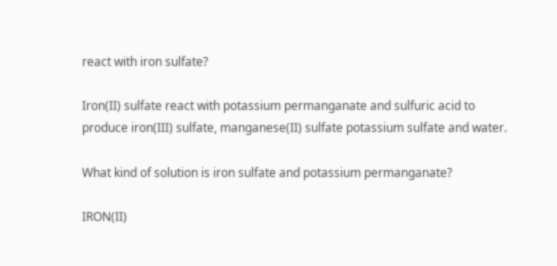react with iron sulfate?

Iron(II) sulfate react with potassium permanganate and sulfuric acid to produce iron(III) sulfate, manganese(II) sulfate potassium sulfate and water.

What kind of solution is iron sulfate and potassium permanganate?

IRON(II)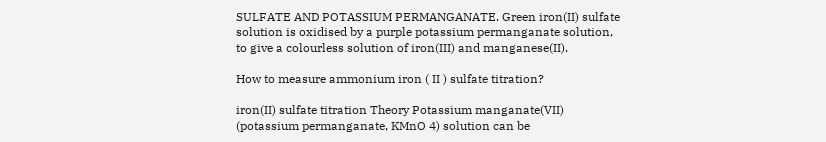SULFATE AND POTASSIUM PERMANGANATE. Green iron(II) sulfate solution is oxidised by a purple potassium permanganate solution, to give a colourless solution of iron(III) and manganese(II).

How to measure ammonium iron ( II ) sulfate titration?

iron(II) sulfate titration Theory Potassium manganate(VII) (potassium permanganate, KMnO 4) solution can be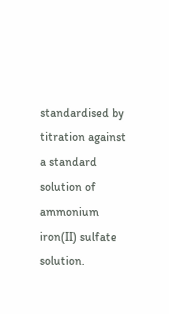standardised by titration against a standard solution of ammonium iron(II) sulfate solution.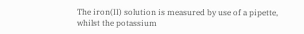The iron(II) solution is measured by use of a pipette, whilst the potassium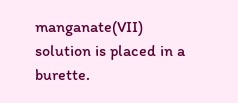manganate(VII) solution is placed in a burette.